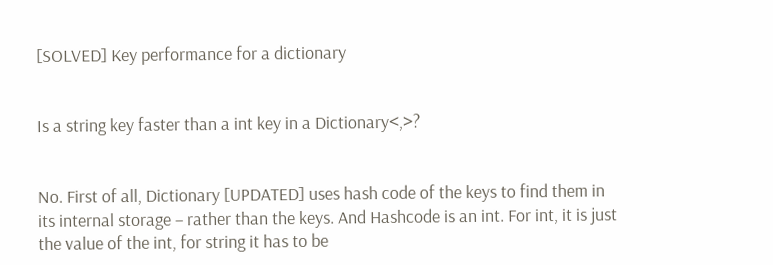[SOLVED] Key performance for a dictionary


Is a string key faster than a int key in a Dictionary<,>?


No. First of all, Dictionary [UPDATED] uses hash code of the keys to find them in its internal storage – rather than the keys. And Hashcode is an int. For int, it is just the value of the int, for string it has to be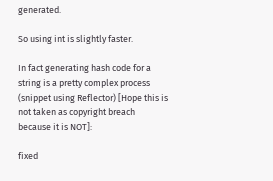generated.

So using int is slightly faster.

In fact generating hash code for a string is a pretty complex process (snippet using Reflector) [Hope this is not taken as copyright breach because it is NOT]:

fixed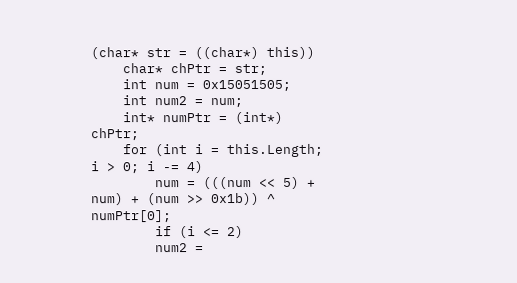(char* str = ((char*) this))
    char* chPtr = str;
    int num = 0x15051505;
    int num2 = num;
    int* numPtr = (int*) chPtr;
    for (int i = this.Length; i > 0; i -= 4)
        num = (((num << 5) + num) + (num >> 0x1b)) ^ numPtr[0];
        if (i <= 2)
        num2 =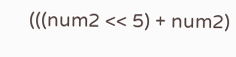(((num2 << 5) + num2)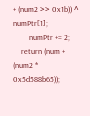+ (num2 >> 0x1b)) ^ numPtr[1];
        numPtr += 2;
    return (num + (num2 * 0x5d588b65));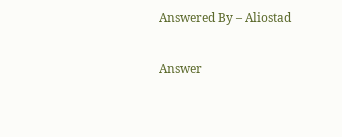Answered By – Aliostad

Answer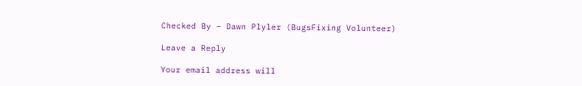Checked By – Dawn Plyler (BugsFixing Volunteer)

Leave a Reply

Your email address will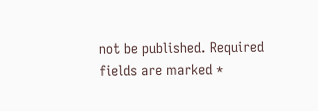not be published. Required fields are marked *